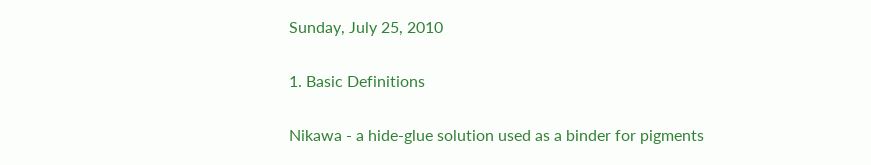Sunday, July 25, 2010

1. Basic Definitions

Nikawa - a hide-glue solution used as a binder for pigments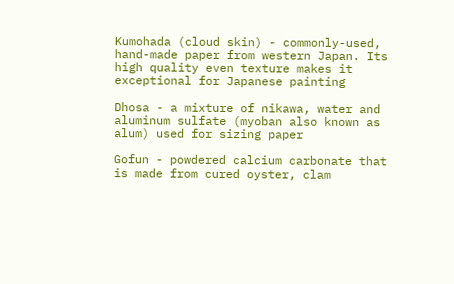Kumohada (cloud skin) - commonly-used, hand-made paper from western Japan. Its high quality even texture makes it exceptional for Japanese painting

Dhosa - a mixture of nikawa, water and aluminum sulfate (myoban also known as alum) used for sizing paper

Gofun - powdered calcium carbonate that is made from cured oyster, clam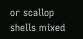or scallop shells mixed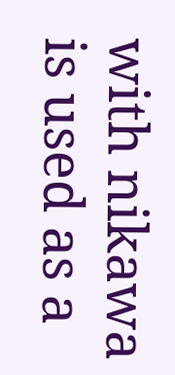with nikawa is used as a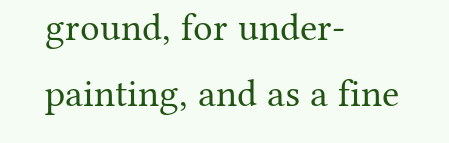ground, for under-painting, and as a fine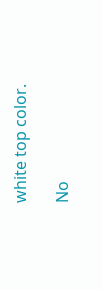white top color.

No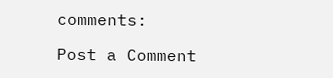comments:

Post a Comment